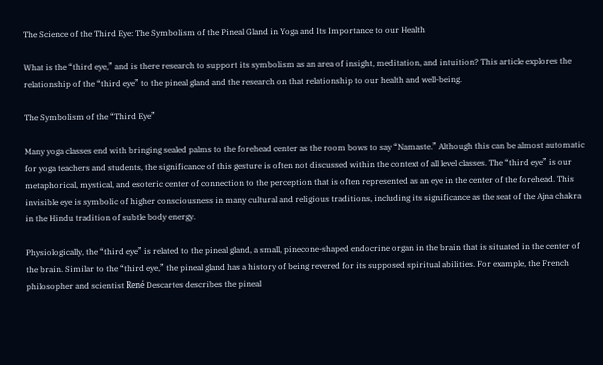The Science of the Third Eye: The Symbolism of the Pineal Gland in Yoga and Its Importance to our Health

What is the “third eye,” and is there research to support its symbolism as an area of insight, meditation, and intuition? This article explores the relationship of the “third eye” to the pineal gland and the research on that relationship to our health and well-being.

The Symbolism of the “Third Eye”

Many yoga classes end with bringing sealed palms to the forehead center as the room bows to say “Namaste.” Although this can be almost automatic for yoga teachers and students, the significance of this gesture is often not discussed within the context of all level classes. The “third eye” is our metaphorical, mystical, and esoteric center of connection to the perception that is often represented as an eye in the center of the forehead. This invisible eye is symbolic of higher consciousness in many cultural and religious traditions, including its significance as the seat of the Ajna chakra in the Hindu tradition of subtle body energy.

Physiologically, the “third eye” is related to the pineal gland, a small, pinecone-shaped endocrine organ in the brain that is situated in the center of the brain. Similar to the “third eye,” the pineal gland has a history of being revered for its supposed spiritual abilities. For example, the French philosopher and scientist René Descartes describes the pineal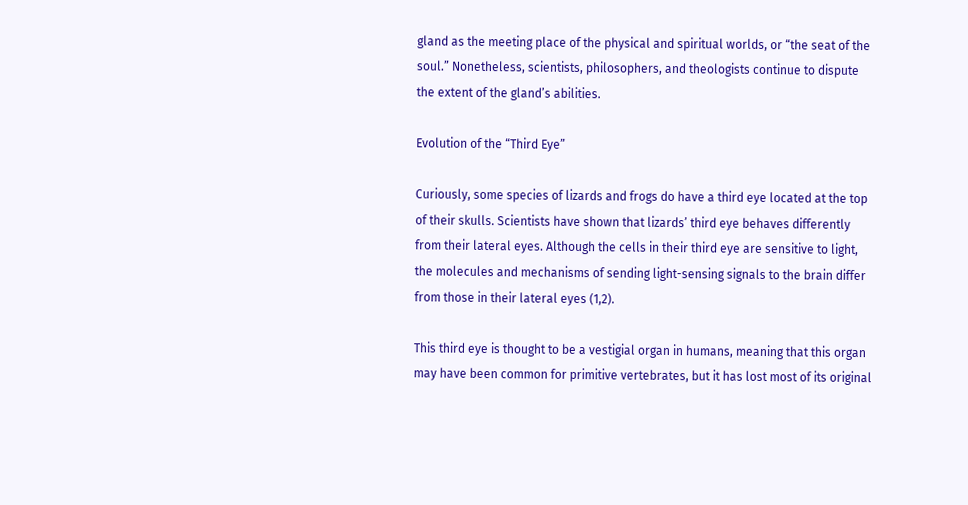gland as the meeting place of the physical and spiritual worlds, or “the seat of the soul.” Nonetheless, scientists, philosophers, and theologists continue to dispute the extent of the gland’s abilities.

Evolution of the “Third Eye”

Curiously, some species of lizards and frogs do have a third eye located at the top of their skulls. Scientists have shown that lizards’ third eye behaves differently from their lateral eyes. Although the cells in their third eye are sensitive to light, the molecules and mechanisms of sending light-sensing signals to the brain differ from those in their lateral eyes (1,2).

This third eye is thought to be a vestigial organ in humans, meaning that this organ may have been common for primitive vertebrates, but it has lost most of its original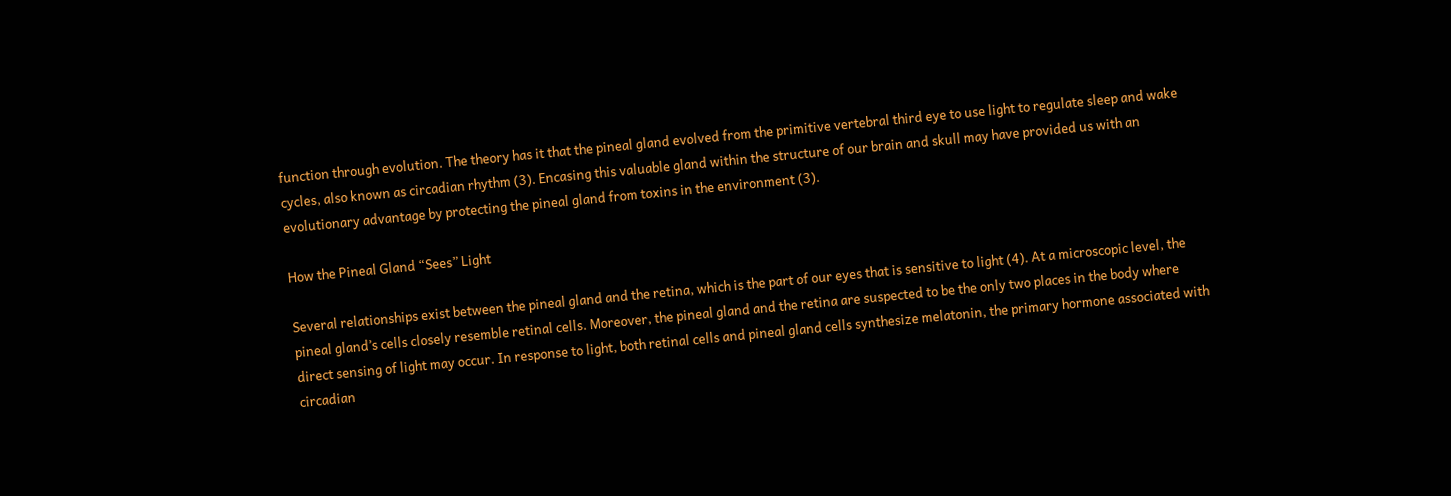function through evolution. The theory has it that the pineal gland evolved from the primitive vertebral third eye to use light to regulate sleep and wake cycles, also known as circadian rhythm (3). Encasing this valuable gland within the structure of our brain and skull may have provided us with an evolutionary advantage by protecting the pineal gland from toxins in the environment (3).

How the Pineal Gland “Sees” Light

Several relationships exist between the pineal gland and the retina, which is the part of our eyes that is sensitive to light (4). At a microscopic level, the pineal gland’s cells closely resemble retinal cells. Moreover, the pineal gland and the retina are suspected to be the only two places in the body where direct sensing of light may occur. In response to light, both retinal cells and pineal gland cells synthesize melatonin, the primary hormone associated with circadian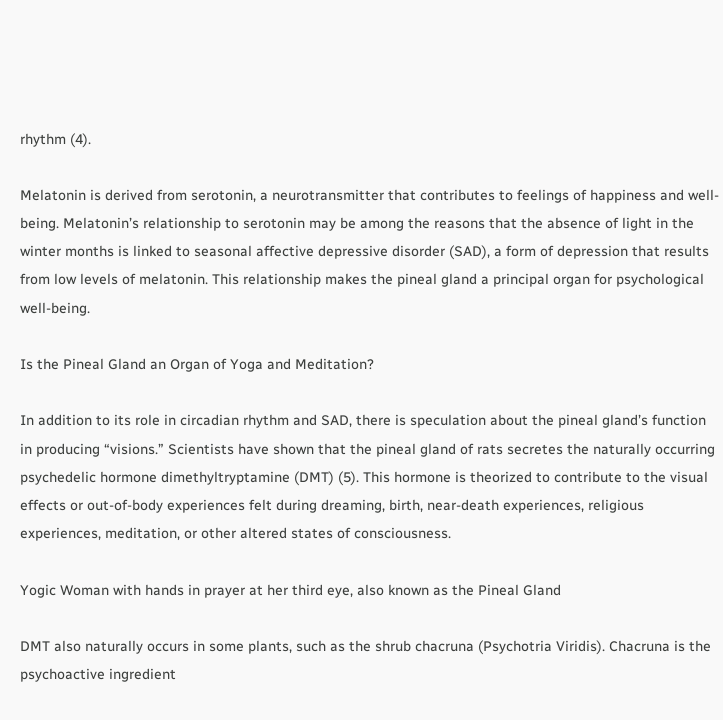rhythm (4).

Melatonin is derived from serotonin, a neurotransmitter that contributes to feelings of happiness and well-being. Melatonin’s relationship to serotonin may be among the reasons that the absence of light in the winter months is linked to seasonal affective depressive disorder (SAD), a form of depression that results from low levels of melatonin. This relationship makes the pineal gland a principal organ for psychological well-being.

Is the Pineal Gland an Organ of Yoga and Meditation?

In addition to its role in circadian rhythm and SAD, there is speculation about the pineal gland’s function in producing “visions.” Scientists have shown that the pineal gland of rats secretes the naturally occurring psychedelic hormone dimethyltryptamine (DMT) (5). This hormone is theorized to contribute to the visual effects or out-of-body experiences felt during dreaming, birth, near-death experiences, religious experiences, meditation, or other altered states of consciousness.

Yogic Woman with hands in prayer at her third eye, also known as the Pineal Gland

DMT also naturally occurs in some plants, such as the shrub chacruna (Psychotria Viridis). Chacruna is the psychoactive ingredient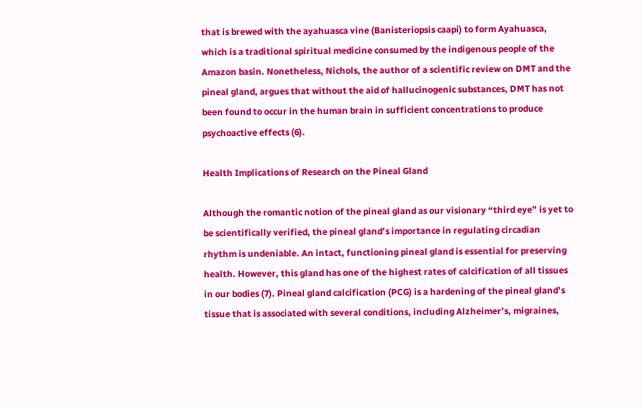that is brewed with the ayahuasca vine (Banisteriopsis caapi) to form Ayahuasca, which is a traditional spiritual medicine consumed by the indigenous people of the Amazon basin. Nonetheless, Nichols, the author of a scientific review on DMT and the pineal gland, argues that without the aid of hallucinogenic substances, DMT has not been found to occur in the human brain in sufficient concentrations to produce psychoactive effects (6).

Health Implications of Research on the Pineal Gland

Although the romantic notion of the pineal gland as our visionary “third eye” is yet to be scientifically verified, the pineal gland’s importance in regulating circadian rhythm is undeniable. An intact, functioning pineal gland is essential for preserving health. However, this gland has one of the highest rates of calcification of all tissues in our bodies (7). Pineal gland calcification (PCG) is a hardening of the pineal gland’s tissue that is associated with several conditions, including Alzheimer’s, migraines,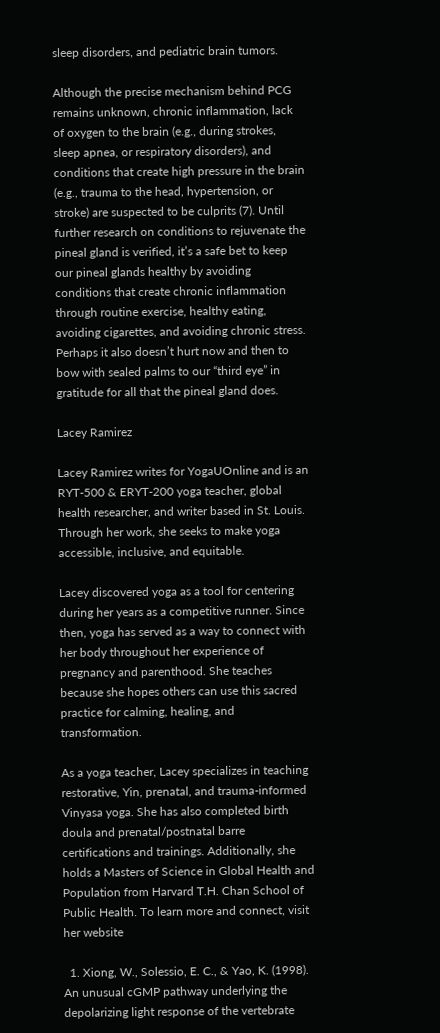sleep disorders, and pediatric brain tumors.

Although the precise mechanism behind PCG remains unknown, chronic inflammation, lack of oxygen to the brain (e.g., during strokes, sleep apnea, or respiratory disorders), and conditions that create high pressure in the brain (e.g., trauma to the head, hypertension, or stroke) are suspected to be culprits (7). Until further research on conditions to rejuvenate the pineal gland is verified, it’s a safe bet to keep our pineal glands healthy by avoiding conditions that create chronic inflammation through routine exercise, healthy eating, avoiding cigarettes, and avoiding chronic stress. Perhaps it also doesn’t hurt now and then to bow with sealed palms to our “third eye” in gratitude for all that the pineal gland does.

Lacey Ramirez

Lacey Ramirez writes for YogaUOnline and is an RYT-500 & ERYT-200 yoga teacher, global health researcher, and writer based in St. Louis. Through her work, she seeks to make yoga accessible, inclusive, and equitable.

Lacey discovered yoga as a tool for centering during her years as a competitive runner. Since then, yoga has served as a way to connect with her body throughout her experience of pregnancy and parenthood. She teaches because she hopes others can use this sacred practice for calming, healing, and transformation.

As a yoga teacher, Lacey specializes in teaching restorative, Yin, prenatal, and trauma-informed Vinyasa yoga. She has also completed birth doula and prenatal/postnatal barre certifications and trainings. Additionally, she holds a Masters of Science in Global Health and Population from Harvard T.H. Chan School of Public Health. To learn more and connect, visit her website

  1. Xiong, W., Solessio, E. C., & Yao, K. (1998). An unusual cGMP pathway underlying the depolarizing light response of the vertebrate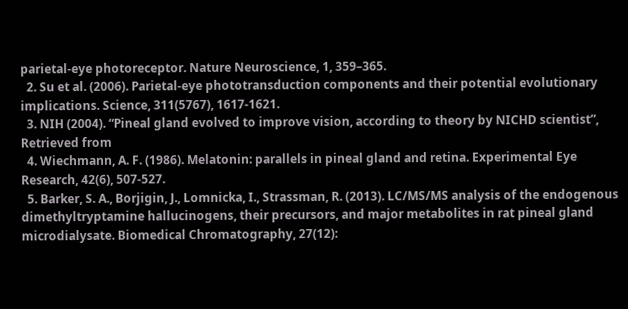parietal-eye photoreceptor. Nature Neuroscience, 1, 359–365.
  2. Su et al. (2006). Parietal-eye phototransduction components and their potential evolutionary implications. Science, 311(5767), 1617-1621.
  3. NIH (2004). “Pineal gland evolved to improve vision, according to theory by NICHD scientist”, Retrieved from
  4. Wiechmann, A. F. (1986). Melatonin: parallels in pineal gland and retina. Experimental Eye Research, 42(6), 507-527.
  5. Barker, S. A., Borjigin, J., Lomnicka, I., Strassman, R. (2013). LC/MS/MS analysis of the endogenous dimethyltryptamine hallucinogens, their precursors, and major metabolites in rat pineal gland microdialysate. Biomedical Chromatography, 27(12):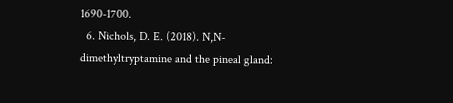1690-1700.
  6. Nichols, D. E. (2018). N,N-dimethyltryptamine and the pineal gland: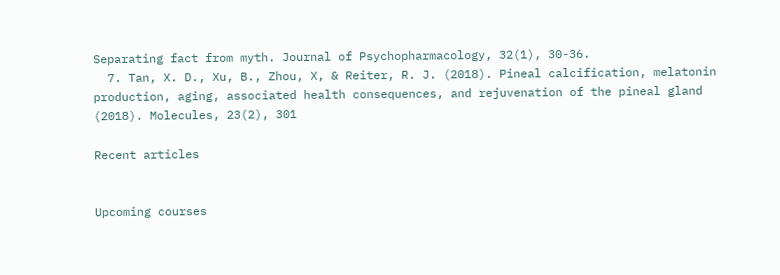Separating fact from myth. Journal of Psychopharmacology, 32(1), 30-36.
  7. Tan, X. D., Xu, B., Zhou, X, & Reiter, R. J. (2018). Pineal calcification, melatonin production, aging, associated health consequences, and rejuvenation of the pineal gland (2018). Molecules, 23(2), 301

Recent articles


Upcoming courses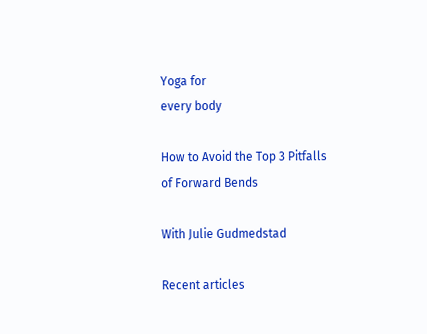Yoga for
every body

How to Avoid the Top 3 Pitfalls of Forward Bends

With Julie Gudmedstad

Recent articles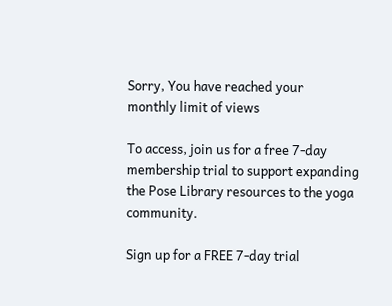Sorry, You have reached your
monthly limit of views

To access, join us for a free 7-day membership trial to support expanding the Pose Library resources to the yoga community.

Sign up for a FREE 7-day trial